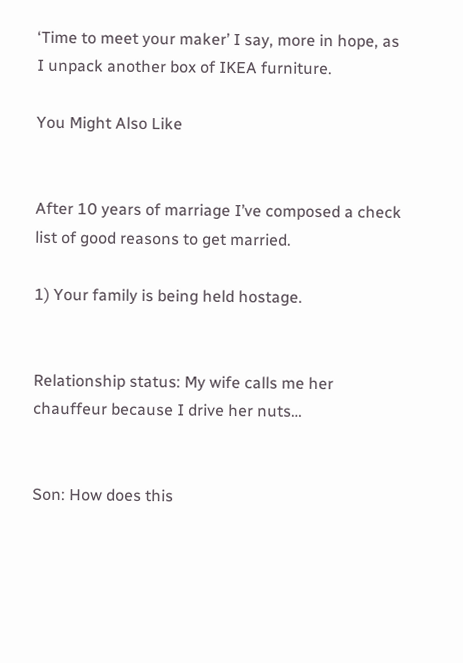‘Time to meet your maker’ I say, more in hope, as I unpack another box of IKEA furniture.

You Might Also Like


After 10 years of marriage I’ve composed a check list of good reasons to get married.

1) Your family is being held hostage.


Relationship status: My wife calls me her chauffeur because I drive her nuts…


Son: How does this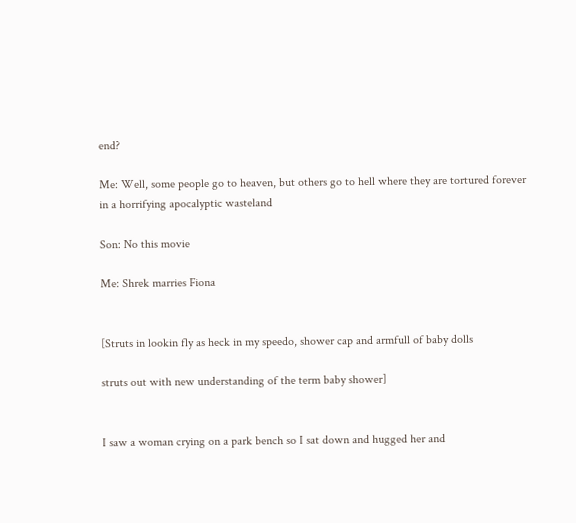end?

Me: Well, some people go to heaven, but others go to hell where they are tortured forever in a horrifying apocalyptic wasteland

Son: No this movie

Me: Shrek marries Fiona


[Struts in lookin fly as heck in my speedo, shower cap and armfull of baby dolls

struts out with new understanding of the term baby shower]


I saw a woman crying on a park bench so I sat down and hugged her and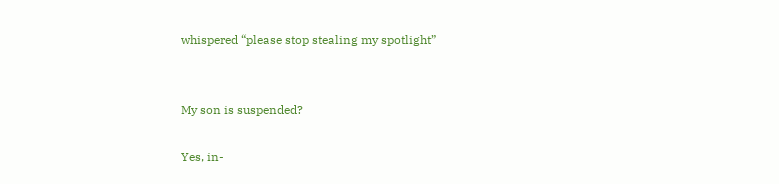whispered “please stop stealing my spotlight”


My son is suspended?

Yes, in-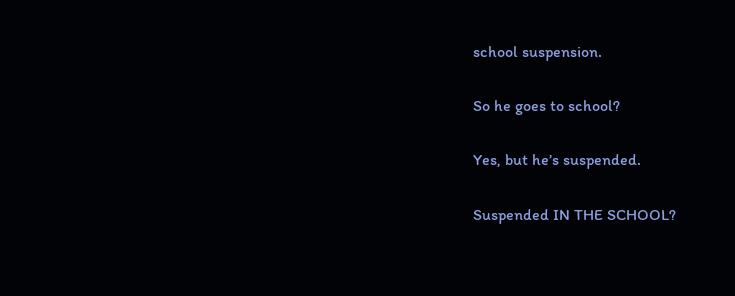school suspension.

So he goes to school?

Yes, but he’s suspended.

Suspended IN THE SCHOOL?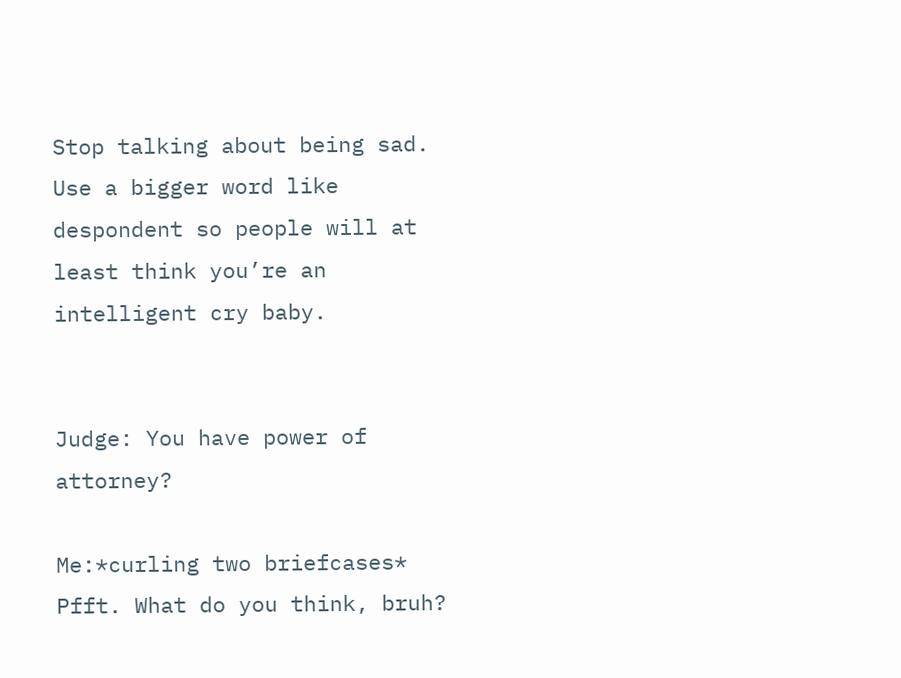Stop talking about being sad. Use a bigger word like despondent so people will at least think you’re an intelligent cry baby.


Judge: You have power of attorney?

Me:*curling two briefcases* Pfft. What do you think, bruh?